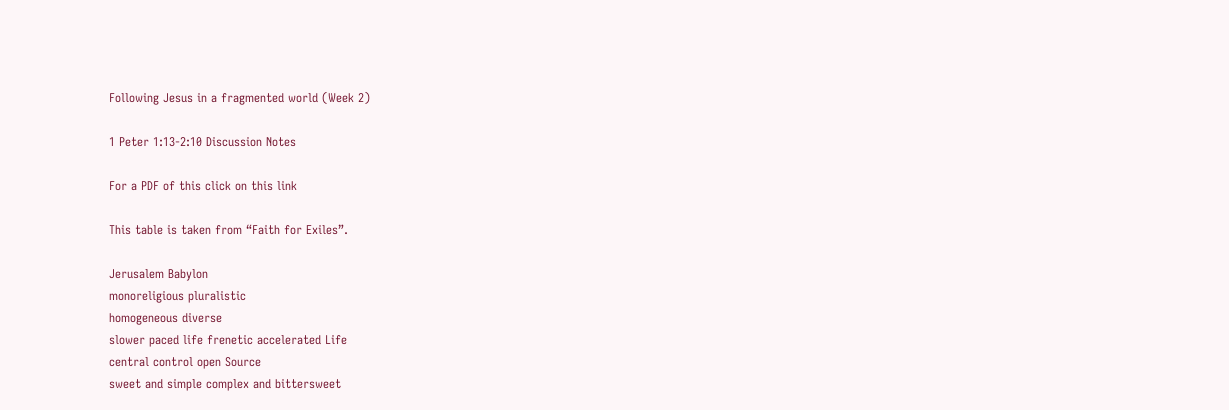Following Jesus in a fragmented world (Week 2)

1 Peter 1:13-2:10 Discussion Notes

For a PDF of this click on this link

This table is taken from “Faith for Exiles”.

Jerusalem Babylon
monoreligious pluralistic
homogeneous diverse
slower paced life frenetic accelerated Life
central control open Source
sweet and simple complex and bittersweet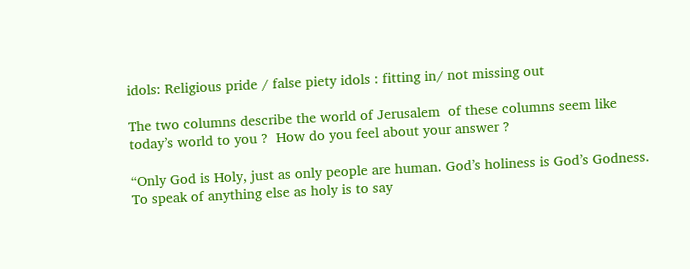idols: Religious pride / false piety idols : fitting in/ not missing out

The two columns describe the world of Jerusalem  of these columns seem like today’s world to you ?  How do you feel about your answer ?

“Only God is Holy, just as only people are human. God’s holiness is God’s Godness. To speak of anything else as holy is to say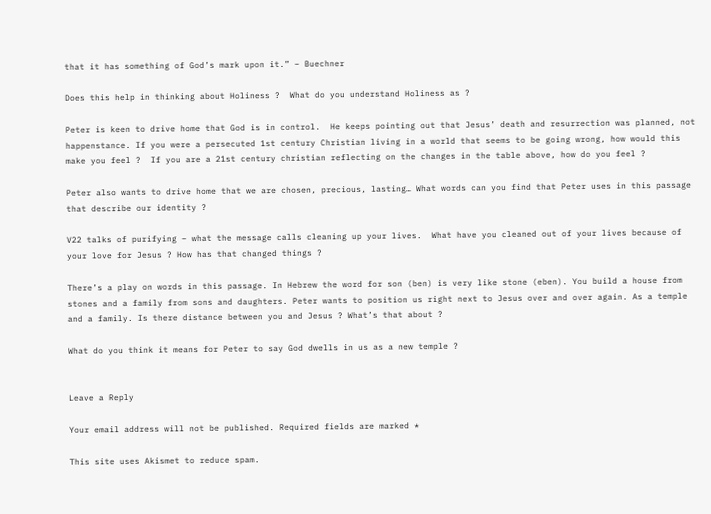that it has something of God’s mark upon it.” – Buechner

Does this help in thinking about Holiness ?  What do you understand Holiness as ?

Peter is keen to drive home that God is in control.  He keeps pointing out that Jesus’ death and resurrection was planned, not happenstance. If you were a persecuted 1st century Christian living in a world that seems to be going wrong, how would this make you feel ?  If you are a 21st century christian reflecting on the changes in the table above, how do you feel ?

Peter also wants to drive home that we are chosen, precious, lasting… What words can you find that Peter uses in this passage that describe our identity ?

V22 talks of purifying – what the message calls cleaning up your lives.  What have you cleaned out of your lives because of your love for Jesus ? How has that changed things ?

There’s a play on words in this passage. In Hebrew the word for son (ben) is very like stone (eben). You build a house from stones and a family from sons and daughters. Peter wants to position us right next to Jesus over and over again. As a temple and a family. Is there distance between you and Jesus ? What’s that about ?

What do you think it means for Peter to say God dwells in us as a new temple ?


Leave a Reply

Your email address will not be published. Required fields are marked *

This site uses Akismet to reduce spam.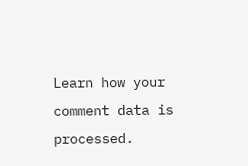Learn how your comment data is processed.